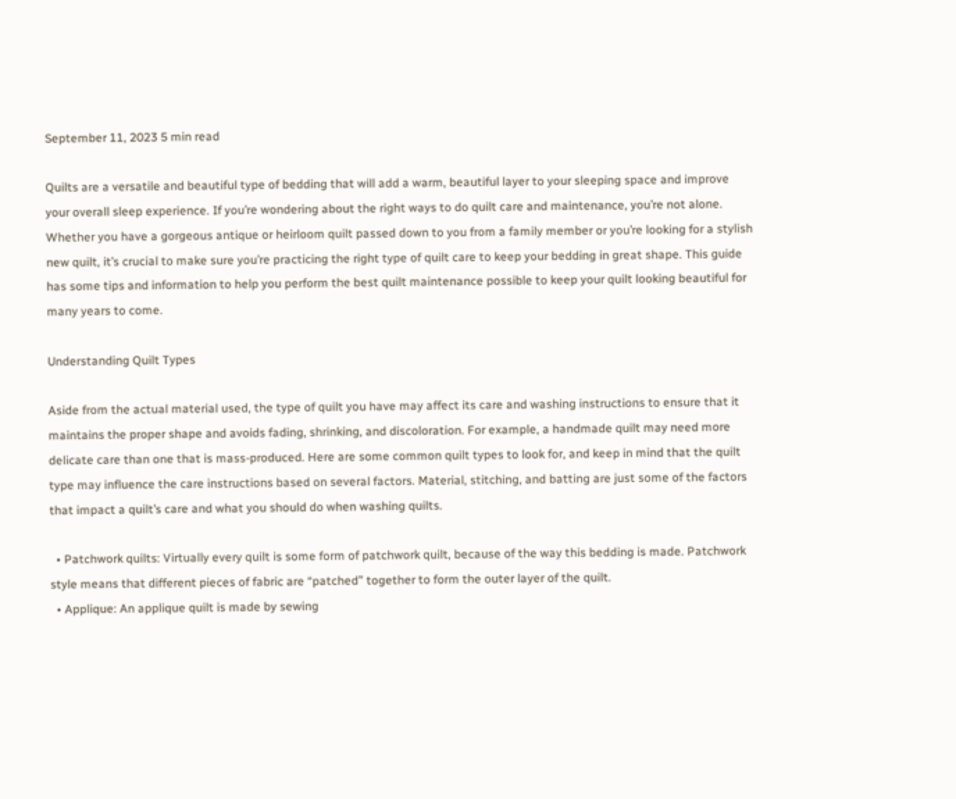September 11, 2023 5 min read

Quilts are a versatile and beautiful type of bedding that will add a warm, beautiful layer to your sleeping space and improve your overall sleep experience. If you’re wondering about the right ways to do quilt care and maintenance, you’re not alone. Whether you have a gorgeous antique or heirloom quilt passed down to you from a family member or you’re looking for a stylish new quilt, it’s crucial to make sure you’re practicing the right type of quilt care to keep your bedding in great shape. This guide has some tips and information to help you perform the best quilt maintenance possible to keep your quilt looking beautiful for many years to come.

Understanding Quilt Types

Aside from the actual material used, the type of quilt you have may affect its care and washing instructions to ensure that it maintains the proper shape and avoids fading, shrinking, and discoloration. For example, a handmade quilt may need more delicate care than one that is mass-produced. Here are some common quilt types to look for, and keep in mind that the quilt type may influence the care instructions based on several factors. Material, stitching, and batting are just some of the factors that impact a quilt’s care and what you should do when washing quilts.

  • Patchwork quilts: Virtually every quilt is some form of patchwork quilt, because of the way this bedding is made. Patchwork style means that different pieces of fabric are “patched” together to form the outer layer of the quilt.
  • Applique: An applique quilt is made by sewing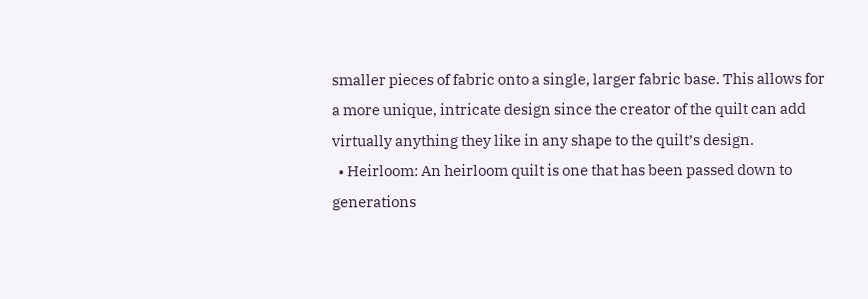smaller pieces of fabric onto a single, larger fabric base. This allows for a more unique, intricate design since the creator of the quilt can add virtually anything they like in any shape to the quilt’s design.
  • Heirloom: An heirloom quilt is one that has been passed down to generations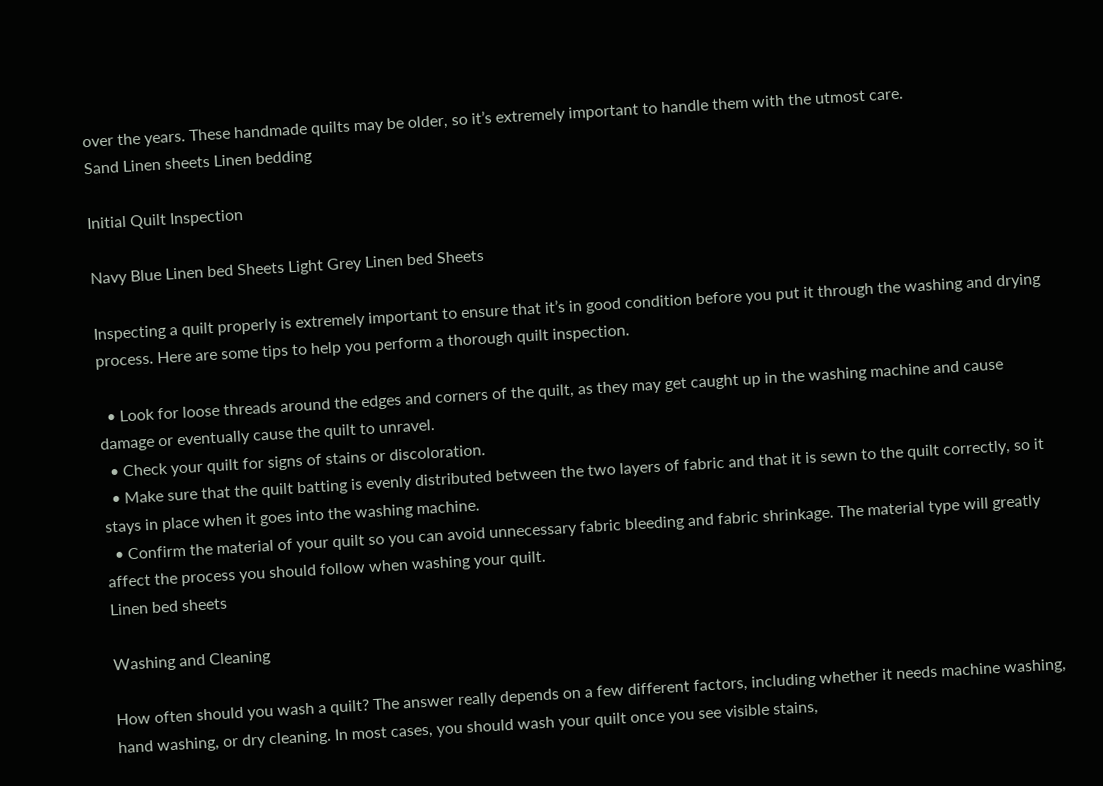over the years. These handmade quilts may be older, so it’s extremely important to handle them with the utmost care.
Sand Linen sheets Linen bedding

Initial Quilt Inspection

Navy Blue Linen bed Sheets Light Grey Linen bed Sheets

Inspecting a quilt properly is extremely important to ensure that it’s in good condition before you put it through the washing and drying process. Here are some tips to help you perform a thorough quilt inspection.

  • Look for loose threads around the edges and corners of the quilt, as they may get caught up in the washing machine and cause damage or eventually cause the quilt to unravel.
  • Check your quilt for signs of stains or discoloration.
  • Make sure that the quilt batting is evenly distributed between the two layers of fabric and that it is sewn to the quilt correctly, so it stays in place when it goes into the washing machine.
  • Confirm the material of your quilt so you can avoid unnecessary fabric bleeding and fabric shrinkage. The material type will greatly affect the process you should follow when washing your quilt.
Linen bed sheets

Washing and Cleaning

How often should you wash a quilt? The answer really depends on a few different factors, including whether it needs machine washing, hand washing, or dry cleaning. In most cases, you should wash your quilt once you see visible stains,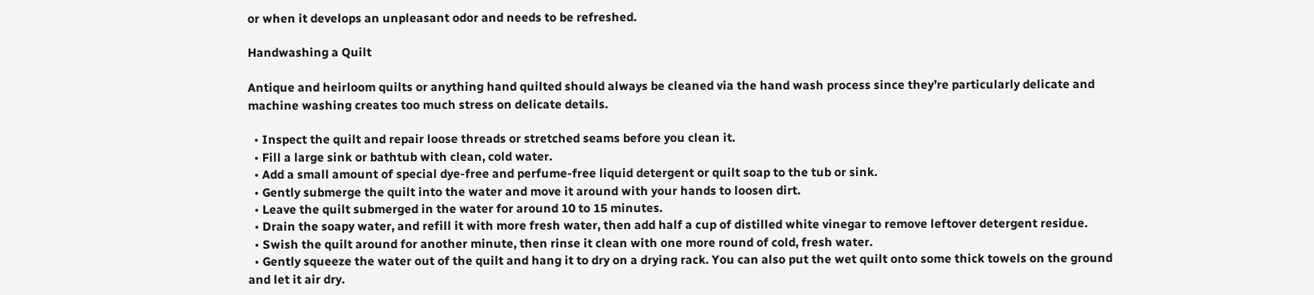or when it develops an unpleasant odor and needs to be refreshed.

Handwashing a Quilt

Antique and heirloom quilts or anything hand quilted should always be cleaned via the hand wash process since they’re particularly delicate and machine washing creates too much stress on delicate details.

  • Inspect the quilt and repair loose threads or stretched seams before you clean it.
  • Fill a large sink or bathtub with clean, cold water.
  • Add a small amount of special dye-free and perfume-free liquid detergent or quilt soap to the tub or sink.
  • Gently submerge the quilt into the water and move it around with your hands to loosen dirt.
  • Leave the quilt submerged in the water for around 10 to 15 minutes.
  • Drain the soapy water, and refill it with more fresh water, then add half a cup of distilled white vinegar to remove leftover detergent residue.
  • Swish the quilt around for another minute, then rinse it clean with one more round of cold, fresh water.
  • Gently squeeze the water out of the quilt and hang it to dry on a drying rack. You can also put the wet quilt onto some thick towels on the ground and let it air dry.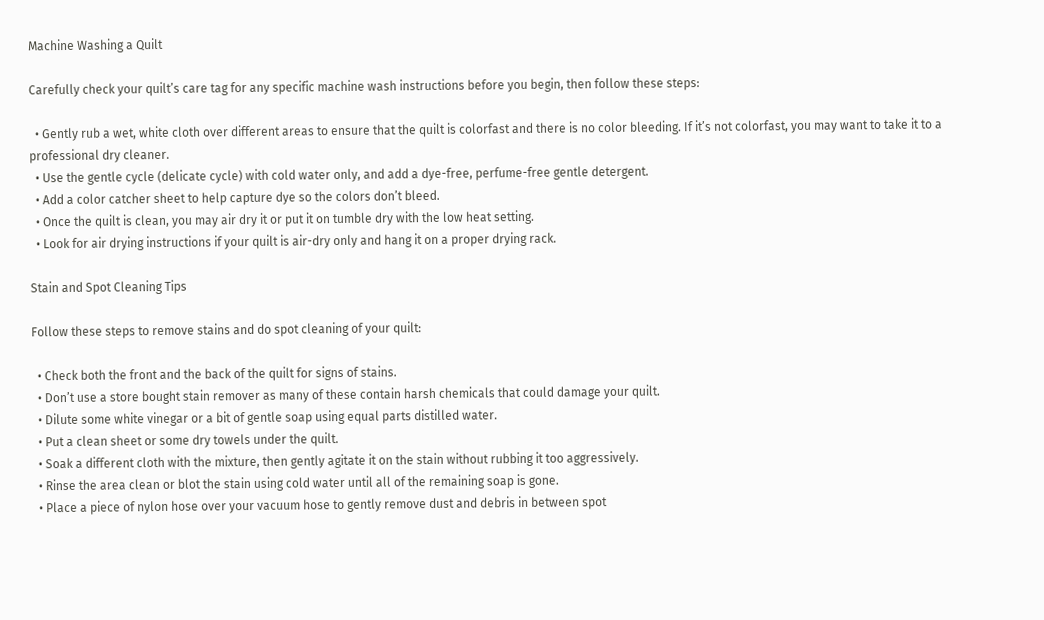Machine Washing a Quilt

Carefully check your quilt’s care tag for any specific machine wash instructions before you begin, then follow these steps:

  • Gently rub a wet, white cloth over different areas to ensure that the quilt is colorfast and there is no color bleeding. If it’s not colorfast, you may want to take it to a professional dry cleaner.
  • Use the gentle cycle (delicate cycle) with cold water only, and add a dye-free, perfume-free gentle detergent.
  • Add a color catcher sheet to help capture dye so the colors don’t bleed.
  • Once the quilt is clean, you may air dry it or put it on tumble dry with the low heat setting.
  • Look for air drying instructions if your quilt is air-dry only and hang it on a proper drying rack.

Stain and Spot Cleaning Tips

Follow these steps to remove stains and do spot cleaning of your quilt:

  • Check both the front and the back of the quilt for signs of stains.
  • Don’t use a store bought stain remover as many of these contain harsh chemicals that could damage your quilt.
  • Dilute some white vinegar or a bit of gentle soap using equal parts distilled water.
  • Put a clean sheet or some dry towels under the quilt.
  • Soak a different cloth with the mixture, then gently agitate it on the stain without rubbing it too aggressively.
  • Rinse the area clean or blot the stain using cold water until all of the remaining soap is gone.
  • Place a piece of nylon hose over your vacuum hose to gently remove dust and debris in between spot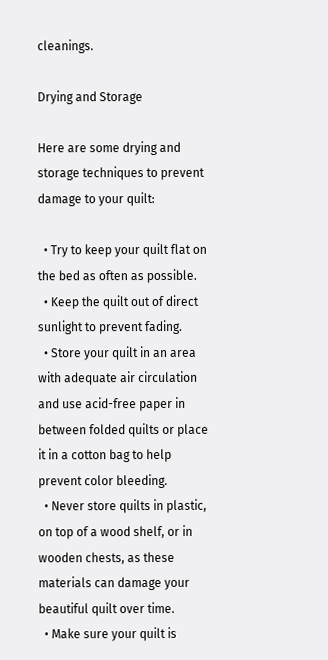cleanings.

Drying and Storage

Here are some drying and storage techniques to prevent damage to your quilt:

  • Try to keep your quilt flat on the bed as often as possible.
  • Keep the quilt out of direct sunlight to prevent fading.
  • Store your quilt in an area with adequate air circulation and use acid-free paper in between folded quilts or place it in a cotton bag to help prevent color bleeding.
  • Never store quilts in plastic, on top of a wood shelf, or in wooden chests, as these materials can damage your beautiful quilt over time.
  • Make sure your quilt is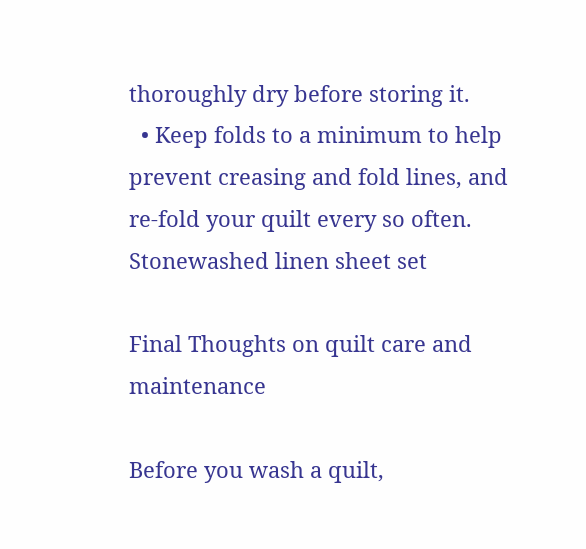thoroughly dry before storing it.
  • Keep folds to a minimum to help prevent creasing and fold lines, and re-fold your quilt every so often.
Stonewashed linen sheet set

Final Thoughts on quilt care and maintenance

Before you wash a quilt,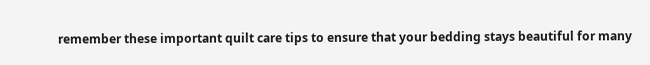remember these important quilt care tips to ensure that your bedding stays beautiful for many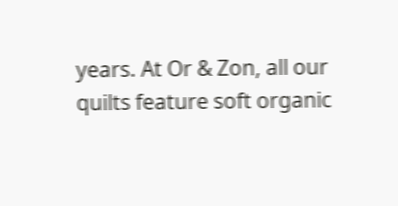years. At Or & Zon, all our quilts feature soft organic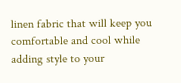linen fabric that will keep you comfortable and cool while adding style to your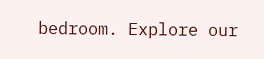bedroom. Explore our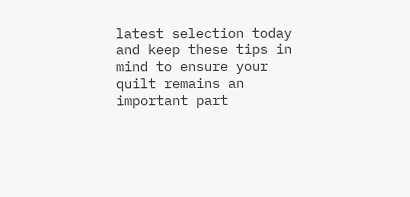latest selection today and keep these tips in mind to ensure your quilt remains an important part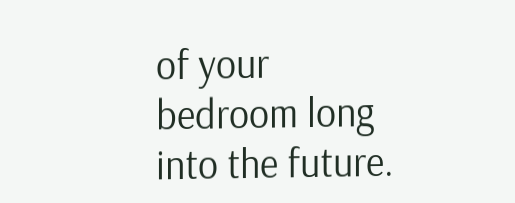of your bedroom long into the future.